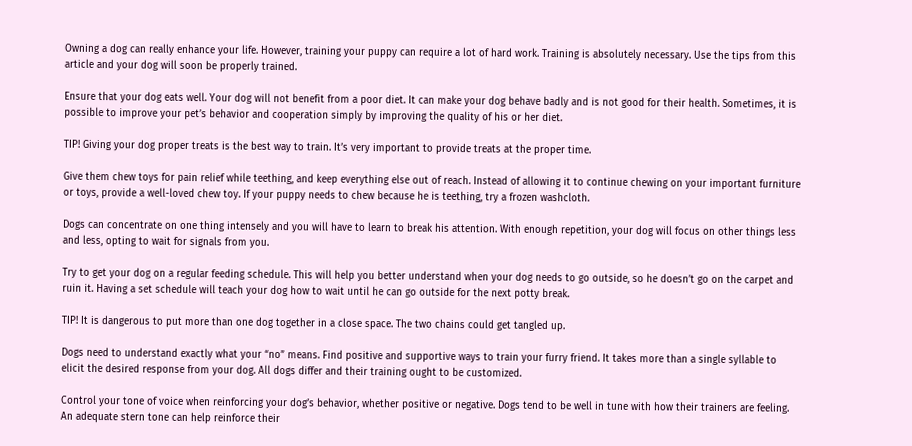Owning a dog can really enhance your life. However, training your puppy can require a lot of hard work. Training is absolutely necessary. Use the tips from this article and your dog will soon be properly trained.

Ensure that your dog eats well. Your dog will not benefit from a poor diet. It can make your dog behave badly and is not good for their health. Sometimes, it is possible to improve your pet’s behavior and cooperation simply by improving the quality of his or her diet.

TIP! Giving your dog proper treats is the best way to train. It’s very important to provide treats at the proper time.

Give them chew toys for pain relief while teething, and keep everything else out of reach. Instead of allowing it to continue chewing on your important furniture or toys, provide a well-loved chew toy. If your puppy needs to chew because he is teething, try a frozen washcloth.

Dogs can concentrate on one thing intensely and you will have to learn to break his attention. With enough repetition, your dog will focus on other things less and less, opting to wait for signals from you.

Try to get your dog on a regular feeding schedule. This will help you better understand when your dog needs to go outside, so he doesn’t go on the carpet and ruin it. Having a set schedule will teach your dog how to wait until he can go outside for the next potty break.

TIP! It is dangerous to put more than one dog together in a close space. The two chains could get tangled up.

Dogs need to understand exactly what your “no” means. Find positive and supportive ways to train your furry friend. It takes more than a single syllable to elicit the desired response from your dog. All dogs differ and their training ought to be customized.

Control your tone of voice when reinforcing your dog’s behavior, whether positive or negative. Dogs tend to be well in tune with how their trainers are feeling. An adequate stern tone can help reinforce their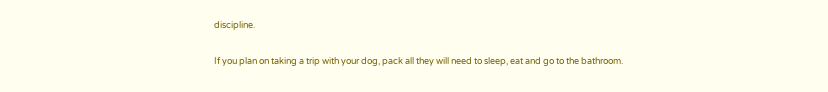discipline.

If you plan on taking a trip with your dog, pack all they will need to sleep, eat and go to the bathroom.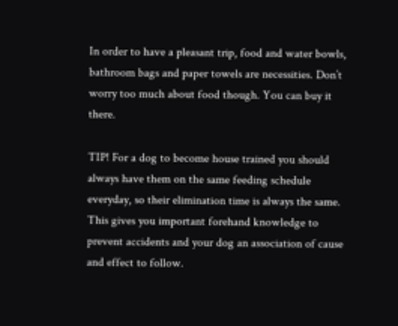In order to have a pleasant trip, food and water bowls, bathroom bags and paper towels are necessities. Don’t worry too much about food though. You can buy it there.

TIP! For a dog to become house trained you should always have them on the same feeding schedule everyday, so their elimination time is always the same. This gives you important forehand knowledge to prevent accidents and your dog an association of cause and effect to follow.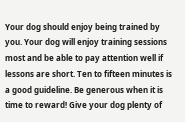Your dog should enjoy being trained by you. Your dog will enjoy training sessions most and be able to pay attention well if lessons are short. Ten to fifteen minutes is a good guideline. Be generous when it is time to reward! Give your dog plenty of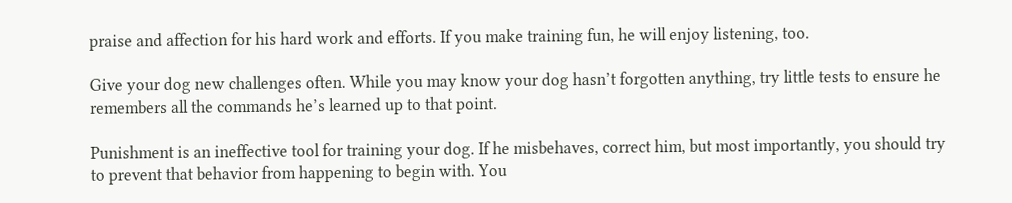praise and affection for his hard work and efforts. If you make training fun, he will enjoy listening, too.

Give your dog new challenges often. While you may know your dog hasn’t forgotten anything, try little tests to ensure he remembers all the commands he’s learned up to that point.

Punishment is an ineffective tool for training your dog. If he misbehaves, correct him, but most importantly, you should try to prevent that behavior from happening to begin with. You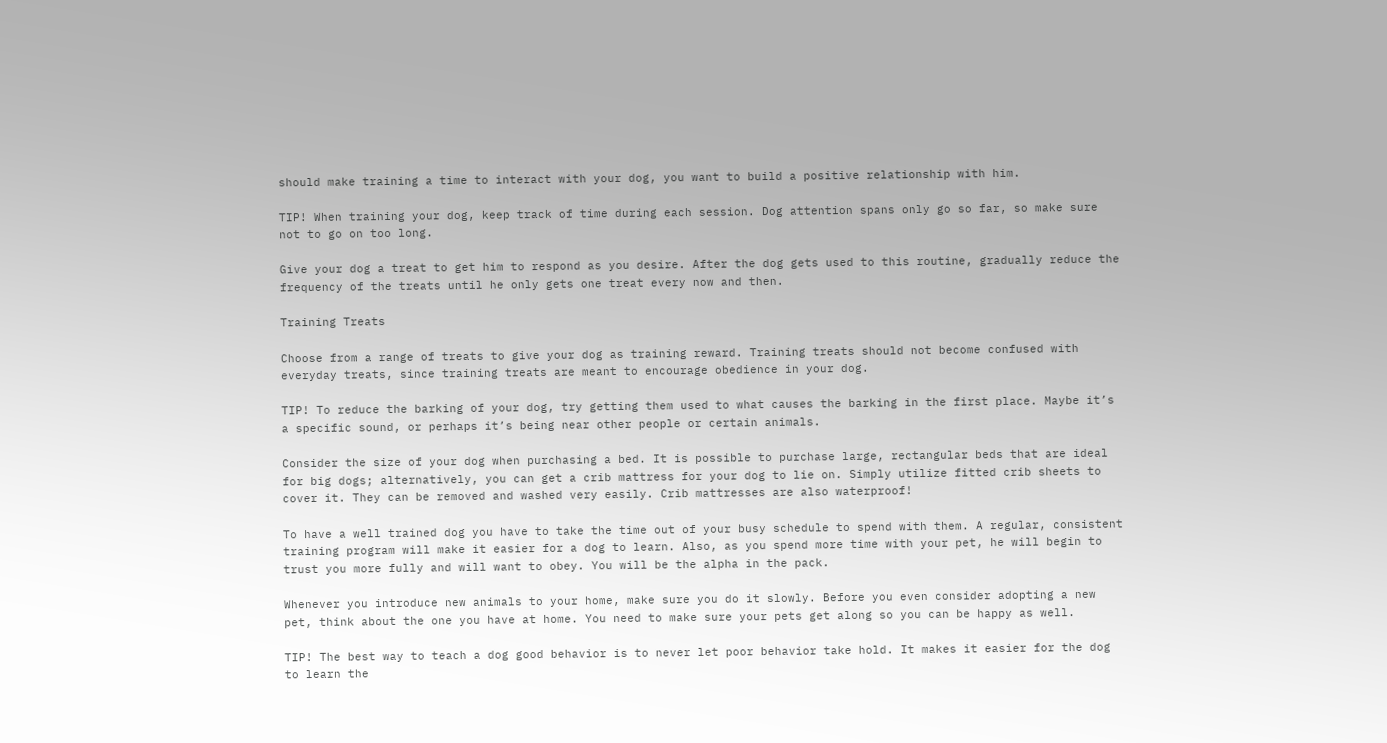should make training a time to interact with your dog, you want to build a positive relationship with him.

TIP! When training your dog, keep track of time during each session. Dog attention spans only go so far, so make sure not to go on too long.

Give your dog a treat to get him to respond as you desire. After the dog gets used to this routine, gradually reduce the frequency of the treats until he only gets one treat every now and then.

Training Treats

Choose from a range of treats to give your dog as training reward. Training treats should not become confused with everyday treats, since training treats are meant to encourage obedience in your dog.

TIP! To reduce the barking of your dog, try getting them used to what causes the barking in the first place. Maybe it’s a specific sound, or perhaps it’s being near other people or certain animals.

Consider the size of your dog when purchasing a bed. It is possible to purchase large, rectangular beds that are ideal for big dogs; alternatively, you can get a crib mattress for your dog to lie on. Simply utilize fitted crib sheets to cover it. They can be removed and washed very easily. Crib mattresses are also waterproof!

To have a well trained dog you have to take the time out of your busy schedule to spend with them. A regular, consistent training program will make it easier for a dog to learn. Also, as you spend more time with your pet, he will begin to trust you more fully and will want to obey. You will be the alpha in the pack.

Whenever you introduce new animals to your home, make sure you do it slowly. Before you even consider adopting a new pet, think about the one you have at home. You need to make sure your pets get along so you can be happy as well.

TIP! The best way to teach a dog good behavior is to never let poor behavior take hold. It makes it easier for the dog to learn the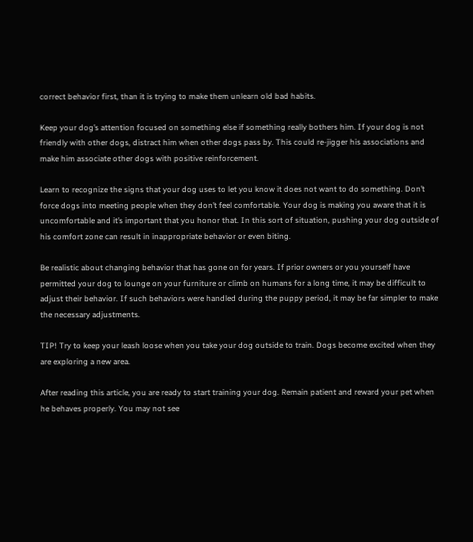correct behavior first, than it is trying to make them unlearn old bad habits.

Keep your dog’s attention focused on something else if something really bothers him. If your dog is not friendly with other dogs, distract him when other dogs pass by. This could re-jigger his associations and make him associate other dogs with positive reinforcement.

Learn to recognize the signs that your dog uses to let you know it does not want to do something. Don’t force dogs into meeting people when they don’t feel comfortable. Your dog is making you aware that it is uncomfortable and it’s important that you honor that. In this sort of situation, pushing your dog outside of his comfort zone can result in inappropriate behavior or even biting.

Be realistic about changing behavior that has gone on for years. If prior owners or you yourself have permitted your dog to lounge on your furniture or climb on humans for a long time, it may be difficult to adjust their behavior. If such behaviors were handled during the puppy period, it may be far simpler to make the necessary adjustments.

TIP! Try to keep your leash loose when you take your dog outside to train. Dogs become excited when they are exploring a new area.

After reading this article, you are ready to start training your dog. Remain patient and reward your pet when he behaves properly. You may not see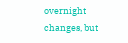overnight changes, but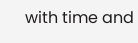with time and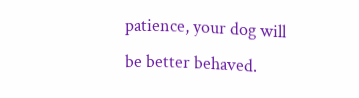patience, your dog will be better behaved.